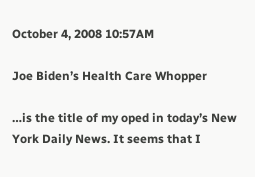October 4, 2008 10:57AM

Joe Biden’s Health Care Whopper

…is the title of my oped in today’s New York Daily News. It seems that I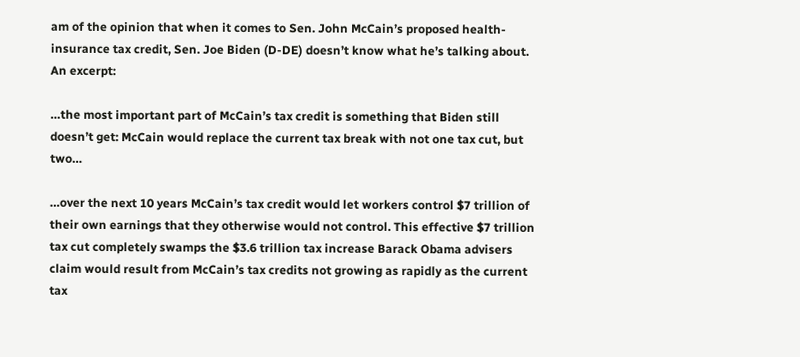am of the opinion that when it comes to Sen. John McCain’s proposed health‐insurance tax credit, Sen. Joe Biden (D-DE) doesn’t know what he’s talking about. An excerpt:

…the most important part of McCain’s tax credit is something that Biden still doesn’t get: McCain would replace the current tax break with not one tax cut, but two…

…over the next 10 years McCain’s tax credit would let workers control $7 trillion of their own earnings that they otherwise would not control. This effective $7 trillion tax cut completely swamps the $3.6 trillion tax increase Barack Obama advisers claim would result from McCain’s tax credits not growing as rapidly as the current tax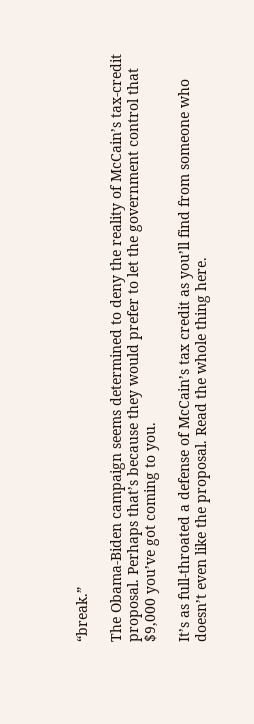“break.”

The Obama‐Biden campaign seems determined to deny the reality of McCain’s tax‐credit proposal. Perhaps that’s because they would prefer to let the government control that $9,000 you’ve got coming to you.

It’s as full‐throated a defense of McCain’s tax credit as you’ll find from someone who doesn’t even like the proposal. Read the whole thing here.